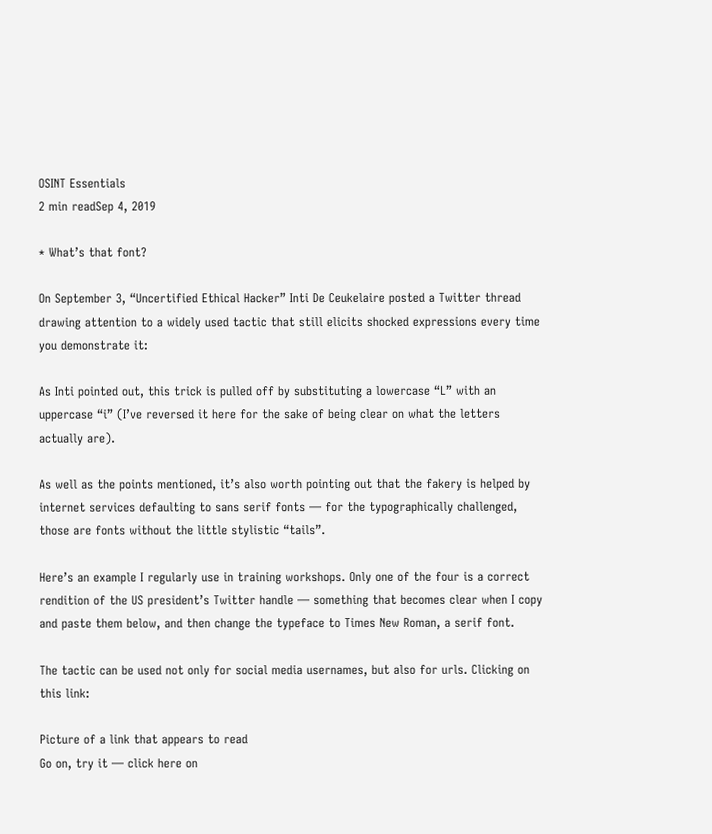OSINT Essentials
2 min readSep 4, 2019

* What’s that font?

On September 3, “Uncertified Ethical Hacker” Inti De Ceukelaire posted a Twitter thread drawing attention to a widely used tactic that still elicits shocked expressions every time you demonstrate it:

As Inti pointed out, this trick is pulled off by substituting a lowercase “L” with an uppercase “i” (I’ve reversed it here for the sake of being clear on what the letters actually are).

As well as the points mentioned, it’s also worth pointing out that the fakery is helped by internet services defaulting to sans serif fonts — for the typographically challenged, those are fonts without the little stylistic “tails”.

Here’s an example I regularly use in training workshops. Only one of the four is a correct rendition of the US president’s Twitter handle — something that becomes clear when I copy and paste them below, and then change the typeface to Times New Roman, a serif font.

The tactic can be used not only for social media usernames, but also for urls. Clicking on this link:

Picture of a link that appears to read
Go on, try it — click here on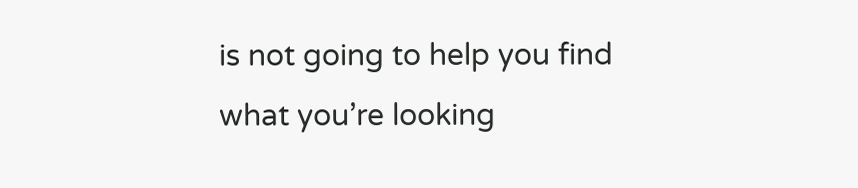is not going to help you find what you’re looking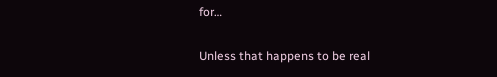for…

Unless that happens to be real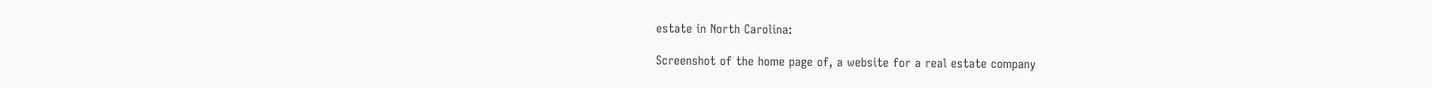estate in North Carolina:

Screenshot of the home page of, a website for a real estate company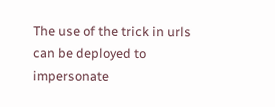The use of the trick in urls can be deployed to impersonate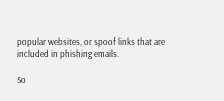popular websites, or spoof links that are included in phishing emails.

So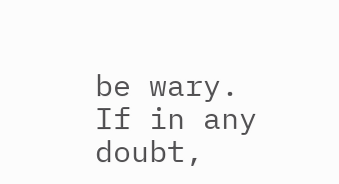be wary. If in any doubt,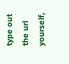type out the url yourself,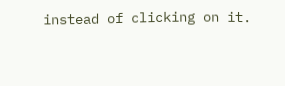instead of clicking on it.